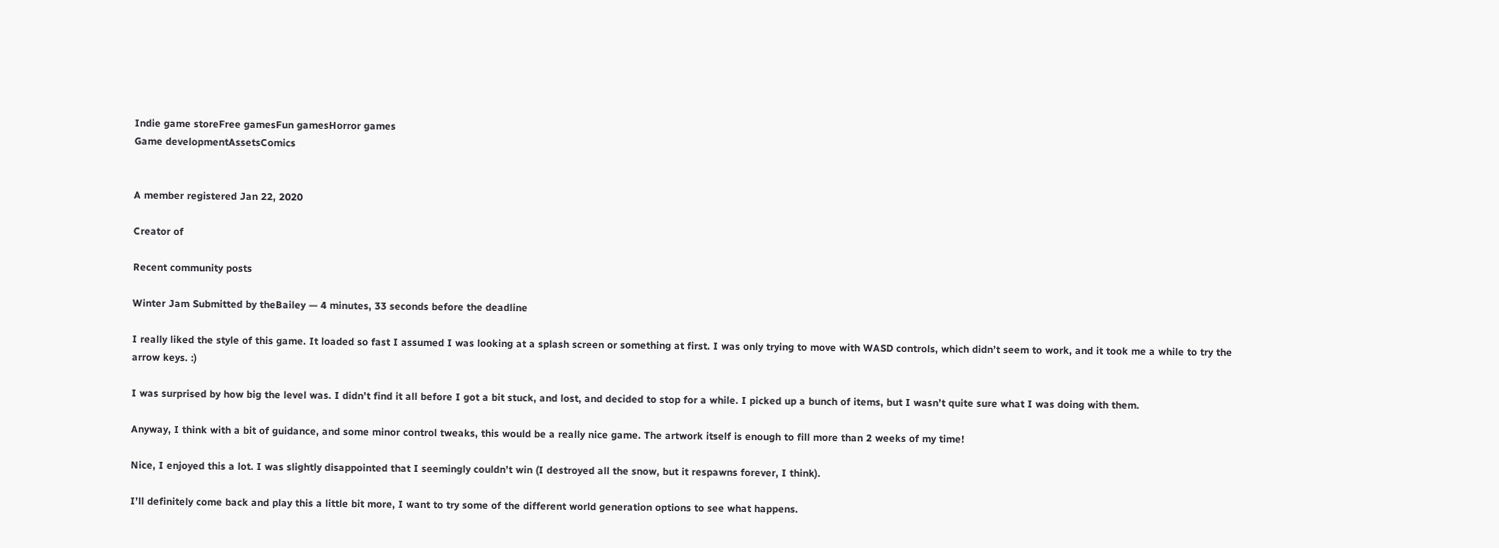Indie game storeFree gamesFun gamesHorror games
Game developmentAssetsComics


A member registered Jan 22, 2020

Creator of

Recent community posts

Winter Jam Submitted by theBailey — 4 minutes, 33 seconds before the deadline

I really liked the style of this game. It loaded so fast I assumed I was looking at a splash screen or something at first. I was only trying to move with WASD controls, which didn’t seem to work, and it took me a while to try the arrow keys. :)

I was surprised by how big the level was. I didn’t find it all before I got a bit stuck, and lost, and decided to stop for a while. I picked up a bunch of items, but I wasn’t quite sure what I was doing with them.

Anyway, I think with a bit of guidance, and some minor control tweaks, this would be a really nice game. The artwork itself is enough to fill more than 2 weeks of my time!

Nice, I enjoyed this a lot. I was slightly disappointed that I seemingly couldn’t win (I destroyed all the snow, but it respawns forever, I think).

I’ll definitely come back and play this a little bit more, I want to try some of the different world generation options to see what happens.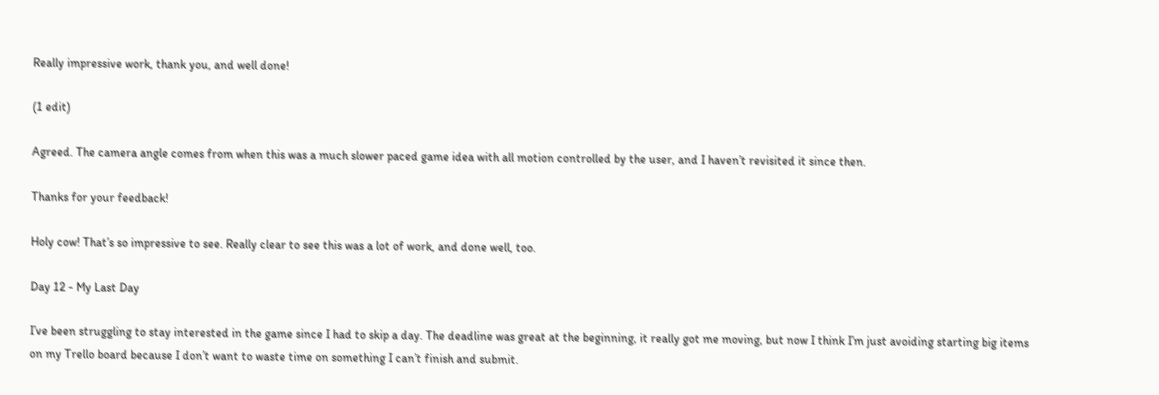Really impressive work, thank you, and well done!

(1 edit)

Agreed. The camera angle comes from when this was a much slower paced game idea with all motion controlled by the user, and I haven’t revisited it since then.

Thanks for your feedback!

Holy cow! That’s so impressive to see. Really clear to see this was a lot of work, and done well, too.

Day 12 - My Last Day

I’ve been struggling to stay interested in the game since I had to skip a day. The deadline was great at the beginning, it really got me moving, but now I think I’m just avoiding starting big items on my Trello board because I don’t want to waste time on something I can’t finish and submit.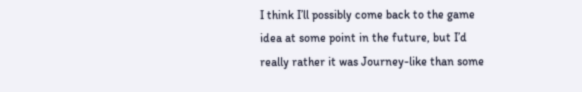I think I’ll possibly come back to the game idea at some point in the future, but I’d really rather it was Journey-like than some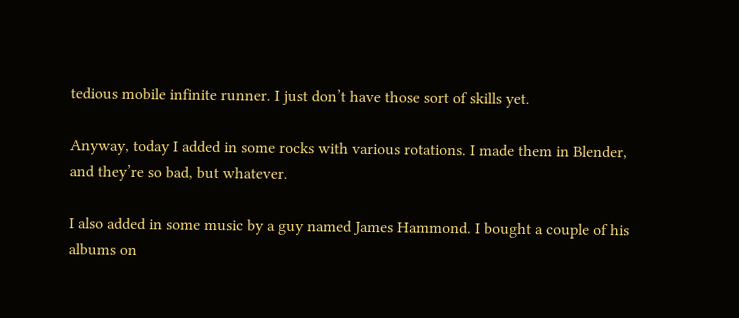tedious mobile infinite runner. I just don’t have those sort of skills yet.

Anyway, today I added in some rocks with various rotations. I made them in Blender, and they’re so bad, but whatever.

I also added in some music by a guy named James Hammond. I bought a couple of his albums on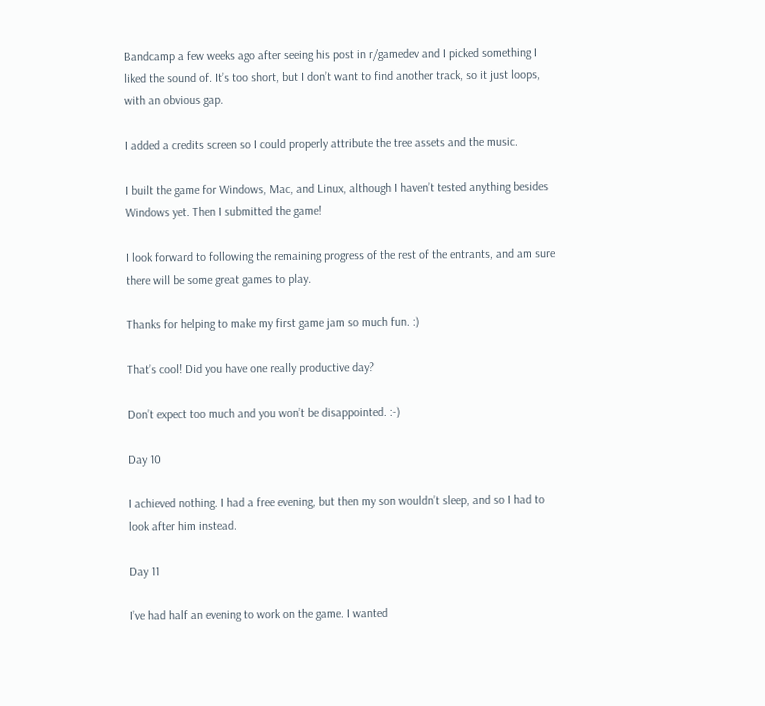Bandcamp a few weeks ago after seeing his post in r/gamedev and I picked something I liked the sound of. It’s too short, but I don’t want to find another track, so it just loops, with an obvious gap.

I added a credits screen so I could properly attribute the tree assets and the music.

I built the game for Windows, Mac, and Linux, although I haven’t tested anything besides Windows yet. Then I submitted the game!

I look forward to following the remaining progress of the rest of the entrants, and am sure there will be some great games to play.

Thanks for helping to make my first game jam so much fun. :)

That’s cool! Did you have one really productive day?

Don’t expect too much and you won’t be disappointed. :-)

Day 10

I achieved nothing. I had a free evening, but then my son wouldn’t sleep, and so I had to look after him instead.

Day 11

I’ve had half an evening to work on the game. I wanted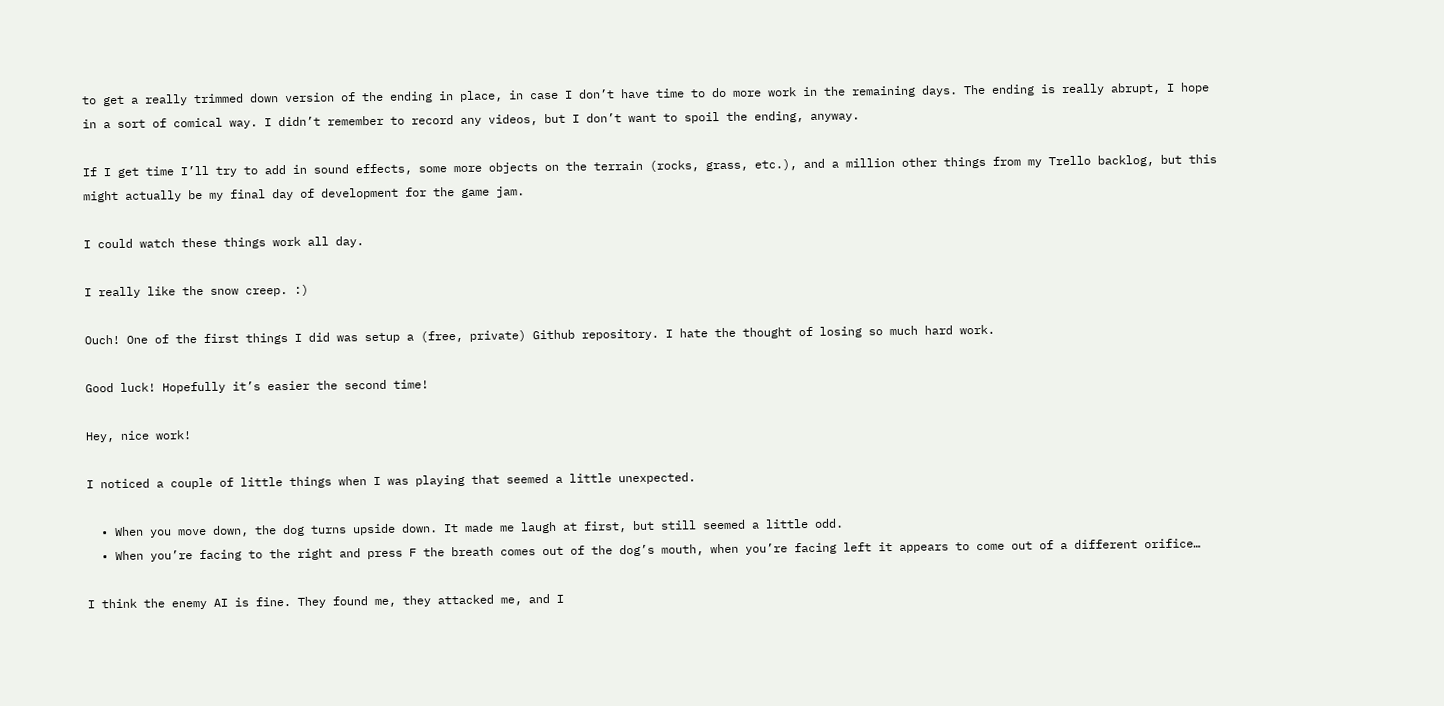to get a really trimmed down version of the ending in place, in case I don’t have time to do more work in the remaining days. The ending is really abrupt, I hope in a sort of comical way. I didn’t remember to record any videos, but I don’t want to spoil the ending, anyway.

If I get time I’ll try to add in sound effects, some more objects on the terrain (rocks, grass, etc.), and a million other things from my Trello backlog, but this might actually be my final day of development for the game jam.

I could watch these things work all day.

I really like the snow creep. :)

Ouch! One of the first things I did was setup a (free, private) Github repository. I hate the thought of losing so much hard work.

Good luck! Hopefully it’s easier the second time!

Hey, nice work!

I noticed a couple of little things when I was playing that seemed a little unexpected.

  • When you move down, the dog turns upside down. It made me laugh at first, but still seemed a little odd.
  • When you’re facing to the right and press F the breath comes out of the dog’s mouth, when you’re facing left it appears to come out of a different orifice…

I think the enemy AI is fine. They found me, they attacked me, and I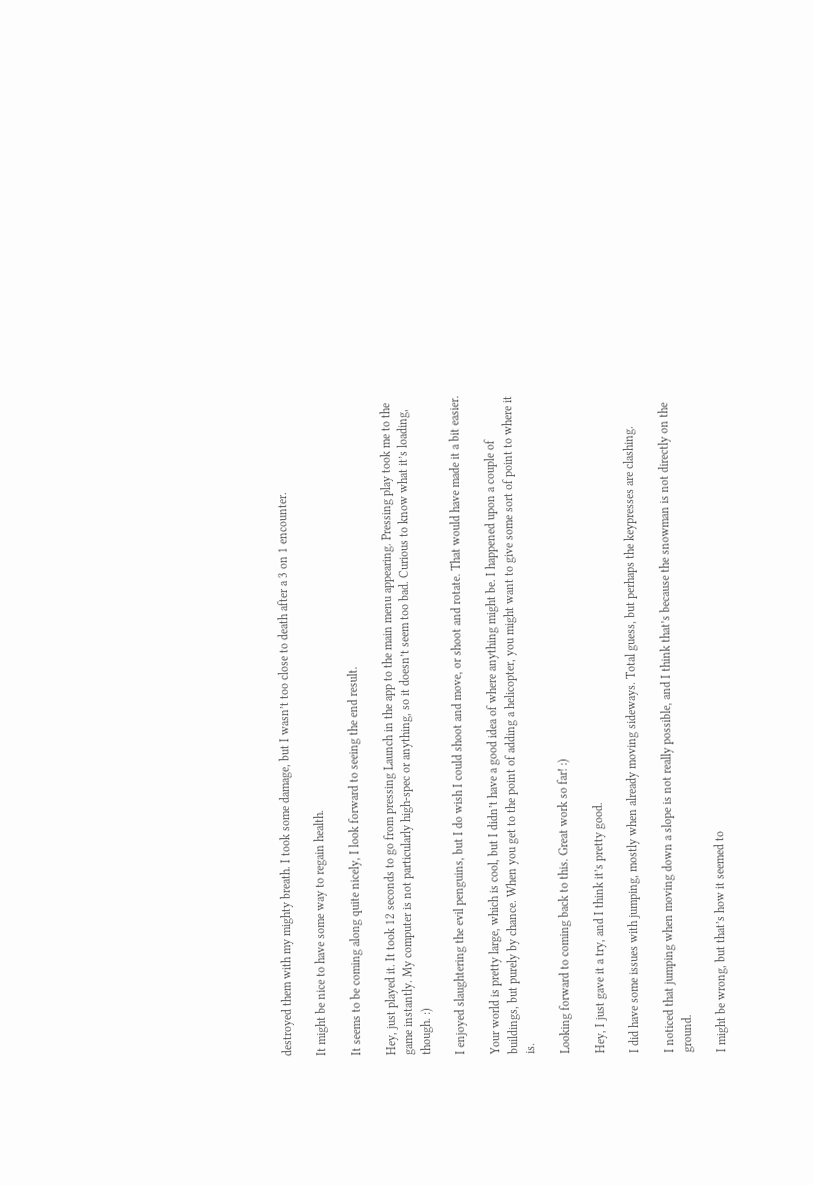destroyed them with my mighty breath. I took some damage, but I wasn’t too close to death after a 3 on 1 encounter.

It might be nice to have some way to regain health.

It seems to be coming along quite nicely, I look forward to seeing the end result.

Hey, just played it. It took 12 seconds to go from pressing Launch in the app to the main menu appearing. Pressing play took me to the game instantly. My computer is not particularly high-spec or anything, so it doesn’t seem too bad. Curious to know what it’s loading, though. :)

I enjoyed slaughtering the evil penguins, but I do wish I could shoot and move, or shoot and rotate. That would have made it a bit easier.

Your world is pretty large, which is cool, but I didn’t have a good idea of where anything might be. I happened upon a couple of buildings, but purely by chance. When you get to the point of adding a helicopter, you might want to give some sort of point to where it is.

Looking forward to coming back to this. Great work so far! :)

Hey, I just gave it a try, and I think it’s pretty good.

I did have some issues with jumping, mostly when already moving sideways. Total guess, but perhaps the keypresses are clashing.

I noticed that jumping when moving down a slope is not really possible, and I think that’s because the snowman is not directly on the ground.

I might be wrong, but that’s how it seemed to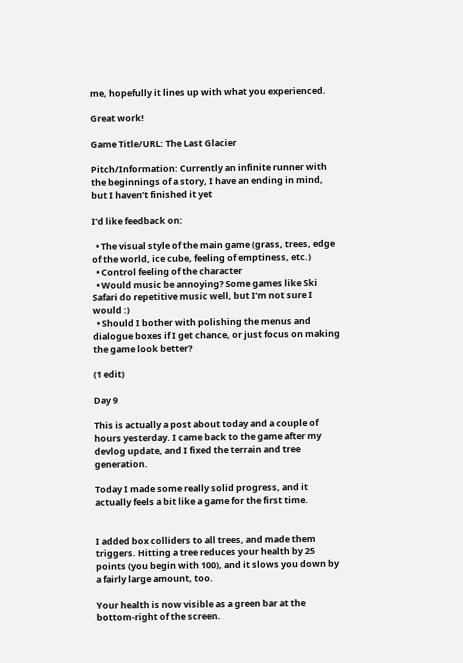me, hopefully it lines up with what you experienced.

Great work!

Game Title/URL: The Last Glacier

Pitch/Information: Currently an infinite runner with the beginnings of a story, I have an ending in mind, but I haven’t finished it yet

I’d like feedback on:

  • The visual style of the main game (grass, trees, edge of the world, ice cube, feeling of emptiness, etc.)
  • Control feeling of the character
  • Would music be annoying? Some games like Ski Safari do repetitive music well, but I’m not sure I would :)
  • Should I bother with polishing the menus and dialogue boxes if I get chance, or just focus on making the game look better?

(1 edit)

Day 9

This is actually a post about today and a couple of hours yesterday. I came back to the game after my devlog update, and I fixed the terrain and tree generation.

Today I made some really solid progress, and it actually feels a bit like a game for the first time.


I added box colliders to all trees, and made them triggers. Hitting a tree reduces your health by 25 points (you begin with 100), and it slows you down by a fairly large amount, too.

Your health is now visible as a green bar at the bottom-right of the screen.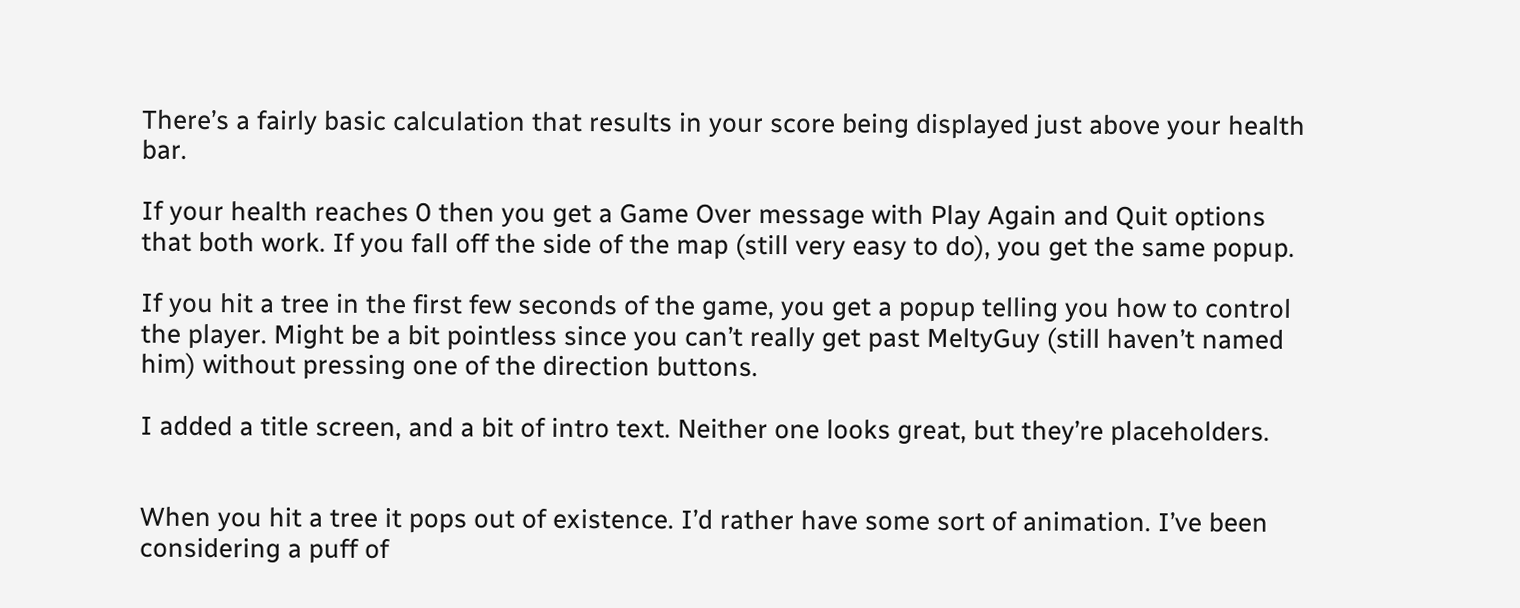There’s a fairly basic calculation that results in your score being displayed just above your health bar.

If your health reaches 0 then you get a Game Over message with Play Again and Quit options that both work. If you fall off the side of the map (still very easy to do), you get the same popup.

If you hit a tree in the first few seconds of the game, you get a popup telling you how to control the player. Might be a bit pointless since you can’t really get past MeltyGuy (still haven’t named him) without pressing one of the direction buttons.

I added a title screen, and a bit of intro text. Neither one looks great, but they’re placeholders.


When you hit a tree it pops out of existence. I’d rather have some sort of animation. I’ve been considering a puff of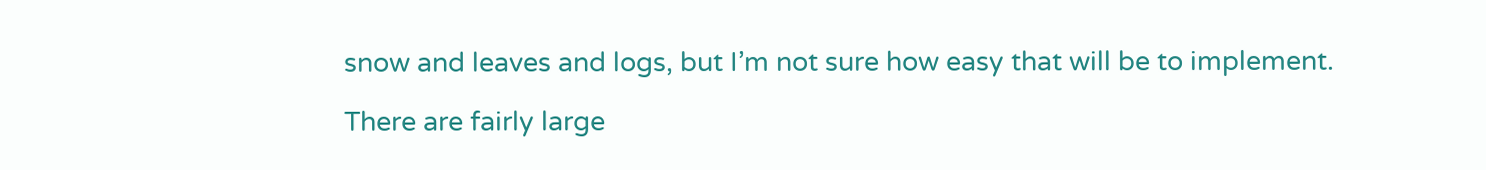snow and leaves and logs, but I’m not sure how easy that will be to implement.

There are fairly large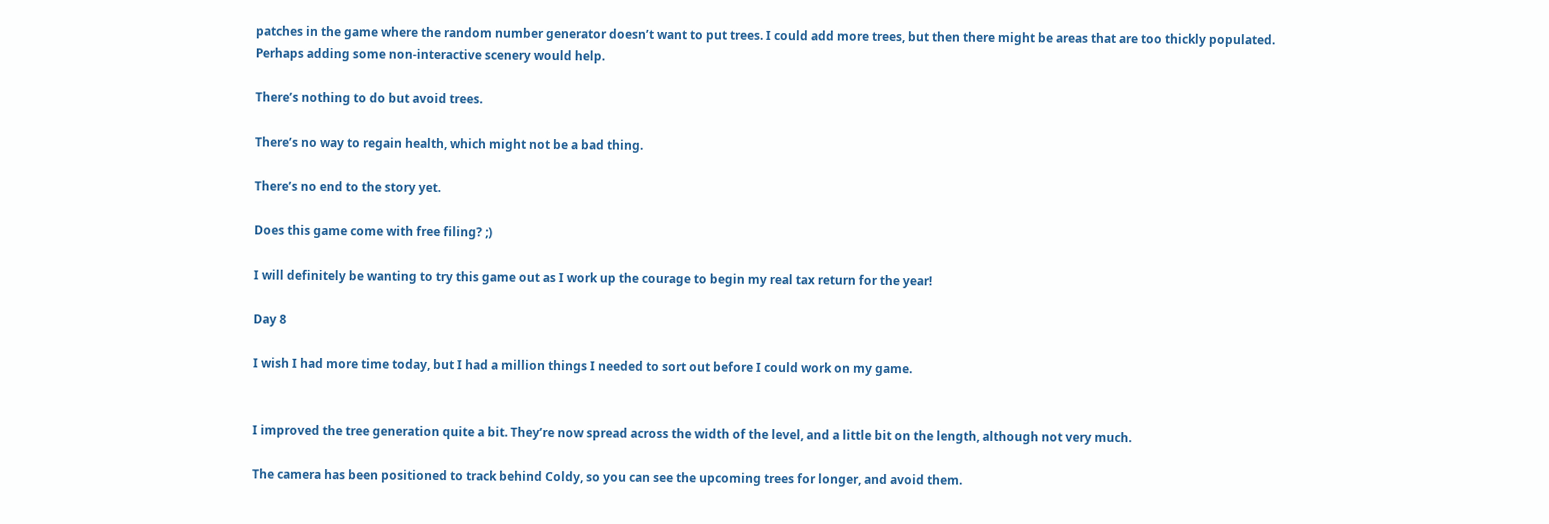patches in the game where the random number generator doesn’t want to put trees. I could add more trees, but then there might be areas that are too thickly populated. Perhaps adding some non-interactive scenery would help.

There’s nothing to do but avoid trees.

There’s no way to regain health, which might not be a bad thing.

There’s no end to the story yet.

Does this game come with free filing? ;)

I will definitely be wanting to try this game out as I work up the courage to begin my real tax return for the year!

Day 8

I wish I had more time today, but I had a million things I needed to sort out before I could work on my game.


I improved the tree generation quite a bit. They’re now spread across the width of the level, and a little bit on the length, although not very much.

The camera has been positioned to track behind Coldy, so you can see the upcoming trees for longer, and avoid them.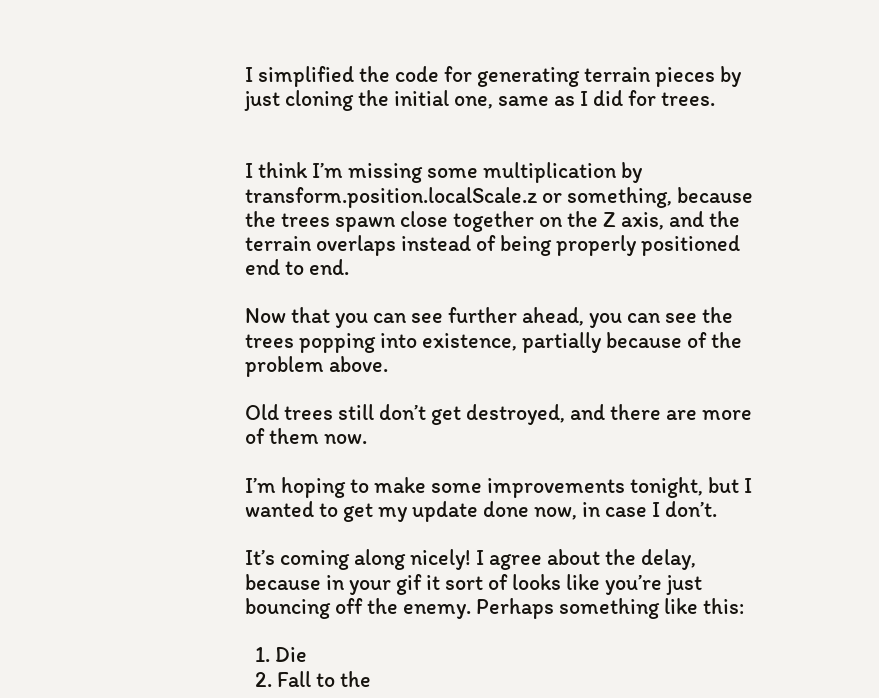I simplified the code for generating terrain pieces by just cloning the initial one, same as I did for trees.


I think I’m missing some multiplication by transform.position.localScale.z or something, because the trees spawn close together on the Z axis, and the terrain overlaps instead of being properly positioned end to end.

Now that you can see further ahead, you can see the trees popping into existence, partially because of the problem above.

Old trees still don’t get destroyed, and there are more of them now.

I’m hoping to make some improvements tonight, but I wanted to get my update done now, in case I don’t.

It’s coming along nicely! I agree about the delay, because in your gif it sort of looks like you’re just bouncing off the enemy. Perhaps something like this:

  1. Die
  2. Fall to the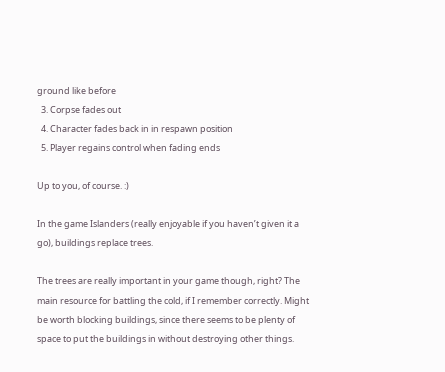ground like before
  3. Corpse fades out
  4. Character fades back in in respawn position
  5. Player regains control when fading ends

Up to you, of course. :)

In the game Islanders (really enjoyable if you haven’t given it a go), buildings replace trees.

The trees are really important in your game though, right? The main resource for battling the cold, if I remember correctly. Might be worth blocking buildings, since there seems to be plenty of space to put the buildings in without destroying other things.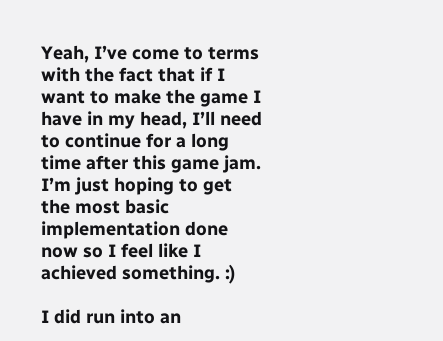Yeah, I’ve come to terms with the fact that if I want to make the game I have in my head, I’ll need to continue for a long time after this game jam. I’m just hoping to get the most basic implementation done now so I feel like I achieved something. :)

I did run into an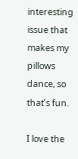interesting issue that makes my pillows dance, so that’s fun.

I love the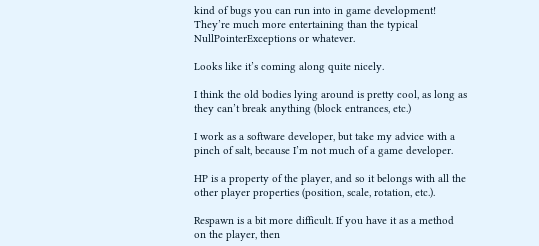kind of bugs you can run into in game development! They’re much more entertaining than the typical NullPointerExceptions or whatever.

Looks like it’s coming along quite nicely.

I think the old bodies lying around is pretty cool, as long as they can’t break anything (block entrances, etc.)

I work as a software developer, but take my advice with a pinch of salt, because I’m not much of a game developer.

HP is a property of the player, and so it belongs with all the other player properties (position, scale, rotation, etc.).

Respawn is a bit more difficult. If you have it as a method on the player, then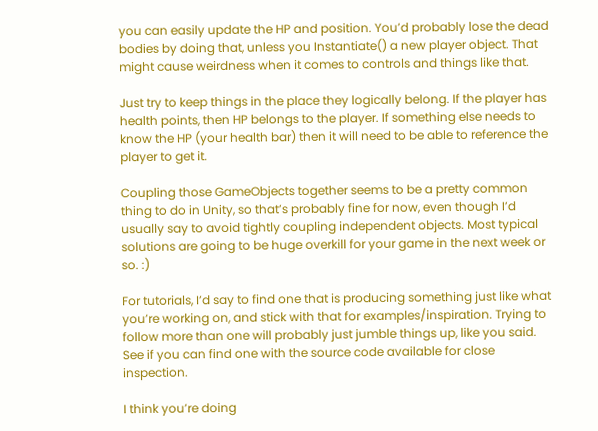you can easily update the HP and position. You’d probably lose the dead bodies by doing that, unless you Instantiate() a new player object. That might cause weirdness when it comes to controls and things like that.

Just try to keep things in the place they logically belong. If the player has health points, then HP belongs to the player. If something else needs to know the HP (your health bar) then it will need to be able to reference the player to get it.

Coupling those GameObjects together seems to be a pretty common thing to do in Unity, so that’s probably fine for now, even though I’d usually say to avoid tightly coupling independent objects. Most typical solutions are going to be huge overkill for your game in the next week or so. :)

For tutorials, I’d say to find one that is producing something just like what you’re working on, and stick with that for examples/inspiration. Trying to follow more than one will probably just jumble things up, like you said. See if you can find one with the source code available for close inspection.

I think you’re doing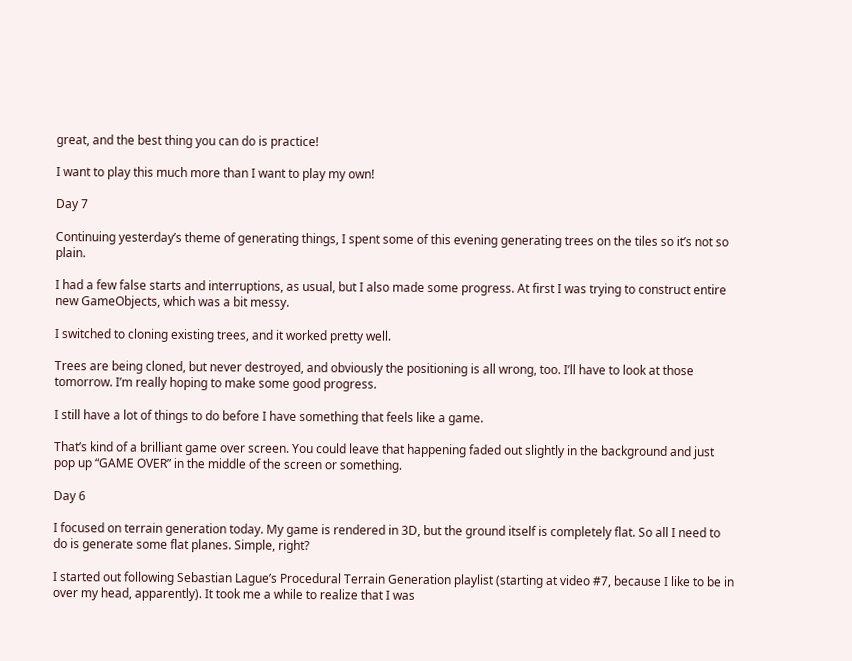great, and the best thing you can do is practice!

I want to play this much more than I want to play my own!

Day 7

Continuing yesterday’s theme of generating things, I spent some of this evening generating trees on the tiles so it’s not so plain.

I had a few false starts and interruptions, as usual, but I also made some progress. At first I was trying to construct entire new GameObjects, which was a bit messy.

I switched to cloning existing trees, and it worked pretty well.

Trees are being cloned, but never destroyed, and obviously the positioning is all wrong, too. I’ll have to look at those tomorrow. I’m really hoping to make some good progress.

I still have a lot of things to do before I have something that feels like a game.

That’s kind of a brilliant game over screen. You could leave that happening faded out slightly in the background and just pop up “GAME OVER” in the middle of the screen or something.

Day 6

I focused on terrain generation today. My game is rendered in 3D, but the ground itself is completely flat. So all I need to do is generate some flat planes. Simple, right?

I started out following Sebastian Lague’s Procedural Terrain Generation playlist (starting at video #7, because I like to be in over my head, apparently). It took me a while to realize that I was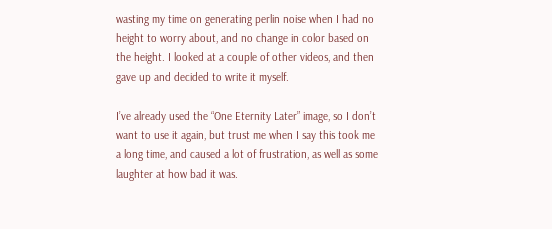wasting my time on generating perlin noise when I had no height to worry about, and no change in color based on the height. I looked at a couple of other videos, and then gave up and decided to write it myself.

I’ve already used the “One Eternity Later” image, so I don’t want to use it again, but trust me when I say this took me a long time, and caused a lot of frustration, as well as some laughter at how bad it was.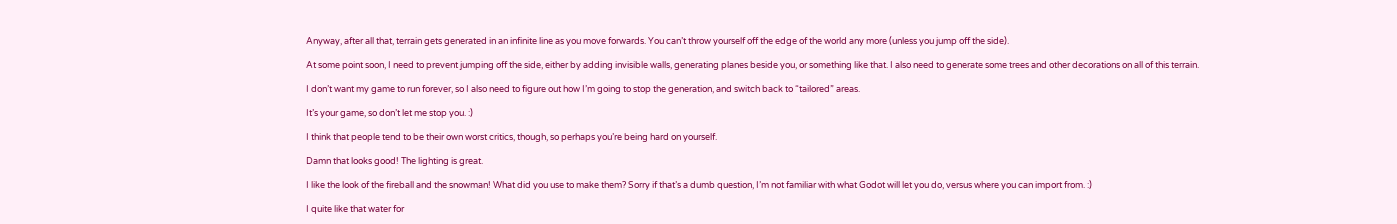Anyway, after all that, terrain gets generated in an infinite line as you move forwards. You can’t throw yourself off the edge of the world any more (unless you jump off the side).

At some point soon, I need to prevent jumping off the side, either by adding invisible walls, generating planes beside you, or something like that. I also need to generate some trees and other decorations on all of this terrain.

I don’t want my game to run forever, so I also need to figure out how I’m going to stop the generation, and switch back to “tailored” areas.

It’s your game, so don’t let me stop you. :)

I think that people tend to be their own worst critics, though, so perhaps you’re being hard on yourself.

Damn that looks good! The lighting is great.

I like the look of the fireball and the snowman! What did you use to make them? Sorry if that’s a dumb question, I’m not familiar with what Godot will let you do, versus where you can import from. :)

I quite like that water for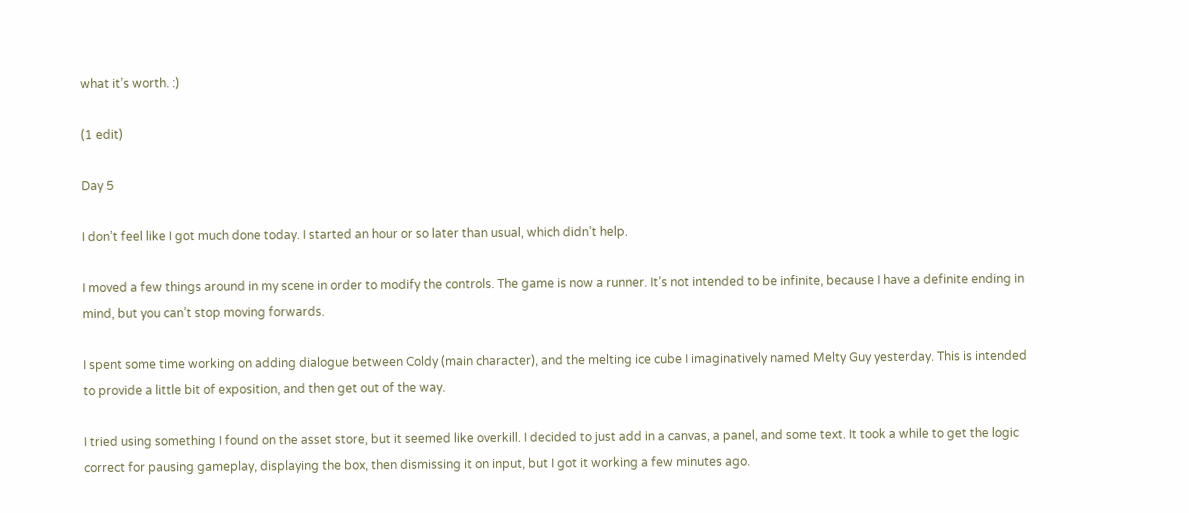what it’s worth. :)

(1 edit)

Day 5

I don’t feel like I got much done today. I started an hour or so later than usual, which didn’t help.

I moved a few things around in my scene in order to modify the controls. The game is now a runner. It’s not intended to be infinite, because I have a definite ending in mind, but you can’t stop moving forwards.

I spent some time working on adding dialogue between Coldy (main character), and the melting ice cube I imaginatively named Melty Guy yesterday. This is intended to provide a little bit of exposition, and then get out of the way.

I tried using something I found on the asset store, but it seemed like overkill. I decided to just add in a canvas, a panel, and some text. It took a while to get the logic correct for pausing gameplay, displaying the box, then dismissing it on input, but I got it working a few minutes ago.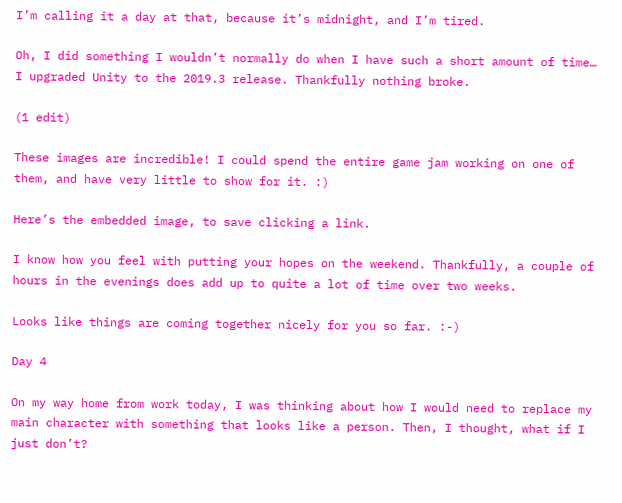I’m calling it a day at that, because it’s midnight, and I’m tired.

Oh, I did something I wouldn’t normally do when I have such a short amount of time… I upgraded Unity to the 2019.3 release. Thankfully nothing broke.

(1 edit)

These images are incredible! I could spend the entire game jam working on one of them, and have very little to show for it. :)

Here’s the embedded image, to save clicking a link.

I know how you feel with putting your hopes on the weekend. Thankfully, a couple of hours in the evenings does add up to quite a lot of time over two weeks.

Looks like things are coming together nicely for you so far. :-)

Day 4

On my way home from work today, I was thinking about how I would need to replace my main character with something that looks like a person. Then, I thought, what if I just don’t?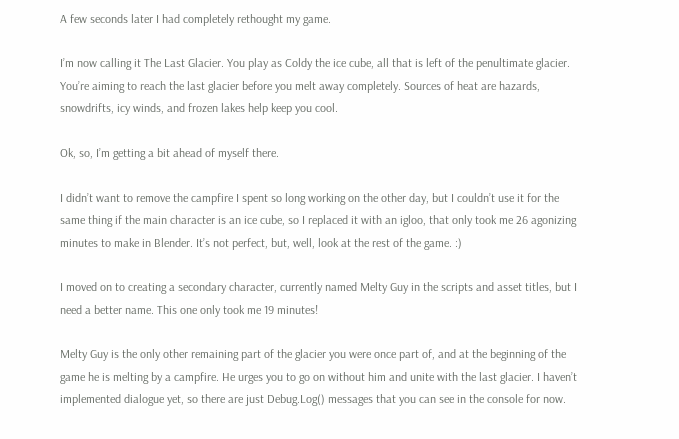A few seconds later I had completely rethought my game.

I’m now calling it The Last Glacier. You play as Coldy the ice cube, all that is left of the penultimate glacier. You’re aiming to reach the last glacier before you melt away completely. Sources of heat are hazards, snowdrifts, icy winds, and frozen lakes help keep you cool.

Ok, so, I’m getting a bit ahead of myself there.

I didn’t want to remove the campfire I spent so long working on the other day, but I couldn’t use it for the same thing if the main character is an ice cube, so I replaced it with an igloo, that only took me 26 agonizing minutes to make in Blender. It’s not perfect, but, well, look at the rest of the game. :)

I moved on to creating a secondary character, currently named Melty Guy in the scripts and asset titles, but I need a better name. This one only took me 19 minutes!

Melty Guy is the only other remaining part of the glacier you were once part of, and at the beginning of the game he is melting by a campfire. He urges you to go on without him and unite with the last glacier. I haven’t implemented dialogue yet, so there are just Debug.Log() messages that you can see in the console for now.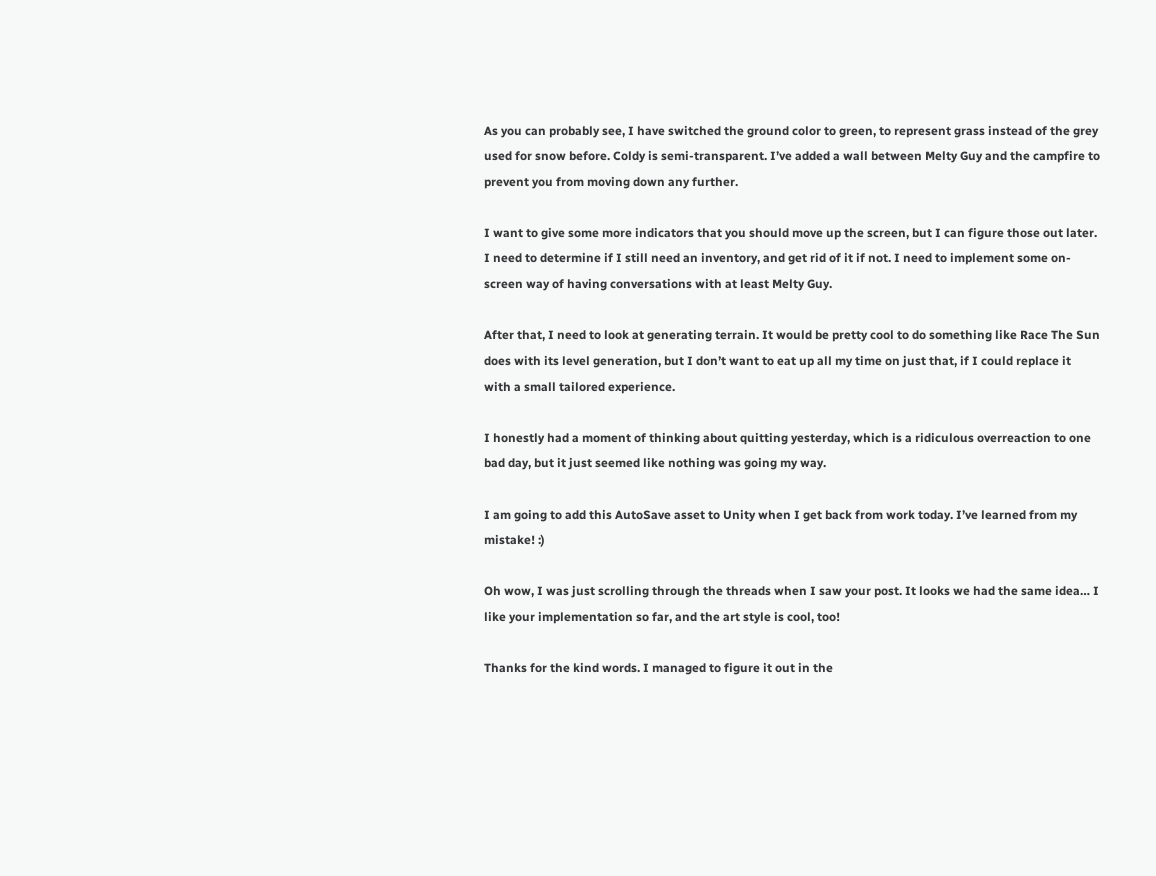As you can probably see, I have switched the ground color to green, to represent grass instead of the grey used for snow before. Coldy is semi-transparent. I’ve added a wall between Melty Guy and the campfire to prevent you from moving down any further.

I want to give some more indicators that you should move up the screen, but I can figure those out later. I need to determine if I still need an inventory, and get rid of it if not. I need to implement some on-screen way of having conversations with at least Melty Guy.

After that, I need to look at generating terrain. It would be pretty cool to do something like Race The Sun does with its level generation, but I don’t want to eat up all my time on just that, if I could replace it with a small tailored experience.

I honestly had a moment of thinking about quitting yesterday, which is a ridiculous overreaction to one bad day, but it just seemed like nothing was going my way.

I am going to add this AutoSave asset to Unity when I get back from work today. I’ve learned from my mistake! :)

Oh wow, I was just scrolling through the threads when I saw your post. It looks we had the same idea… I like your implementation so far, and the art style is cool, too!

Thanks for the kind words. I managed to figure it out in the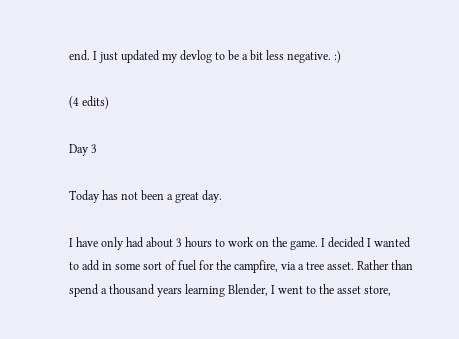end. I just updated my devlog to be a bit less negative. :)

(4 edits)

Day 3

Today has not been a great day.

I have only had about 3 hours to work on the game. I decided I wanted to add in some sort of fuel for the campfire, via a tree asset. Rather than spend a thousand years learning Blender, I went to the asset store,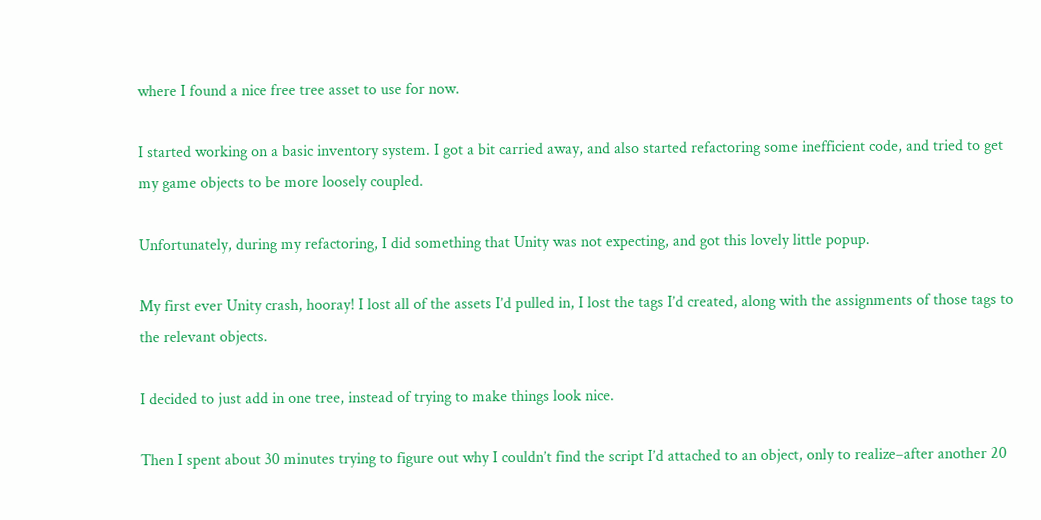where I found a nice free tree asset to use for now.

I started working on a basic inventory system. I got a bit carried away, and also started refactoring some inefficient code, and tried to get my game objects to be more loosely coupled.

Unfortunately, during my refactoring, I did something that Unity was not expecting, and got this lovely little popup.

My first ever Unity crash, hooray! I lost all of the assets I’d pulled in, I lost the tags I’d created, along with the assignments of those tags to the relevant objects.

I decided to just add in one tree, instead of trying to make things look nice.

Then I spent about 30 minutes trying to figure out why I couldn’t find the script I’d attached to an object, only to realize–after another 20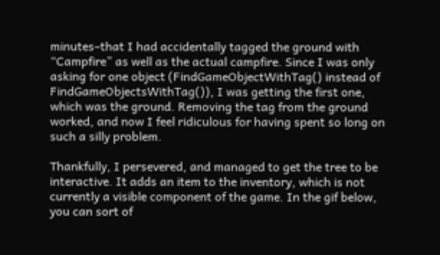minutes–that I had accidentally tagged the ground with “Campfire” as well as the actual campfire. Since I was only asking for one object (FindGameObjectWithTag() instead of FindGameObjectsWithTag()), I was getting the first one, which was the ground. Removing the tag from the ground worked, and now I feel ridiculous for having spent so long on such a silly problem.

Thankfully, I persevered, and managed to get the tree to be interactive. It adds an item to the inventory, which is not currently a visible component of the game. In the gif below, you can sort of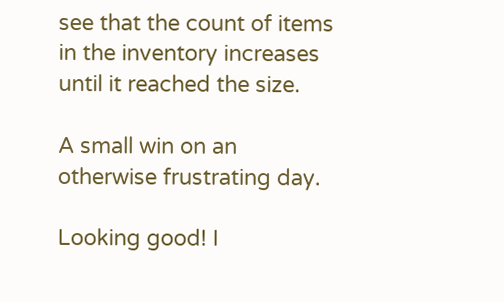see that the count of items in the inventory increases until it reached the size.

A small win on an otherwise frustrating day.

Looking good! I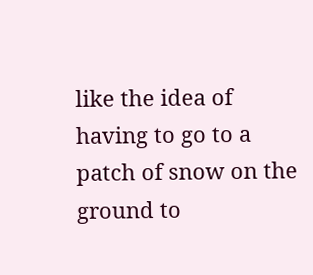like the idea of having to go to a patch of snow on the ground to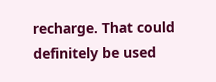recharge. That could definitely be used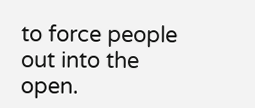to force people out into the open.